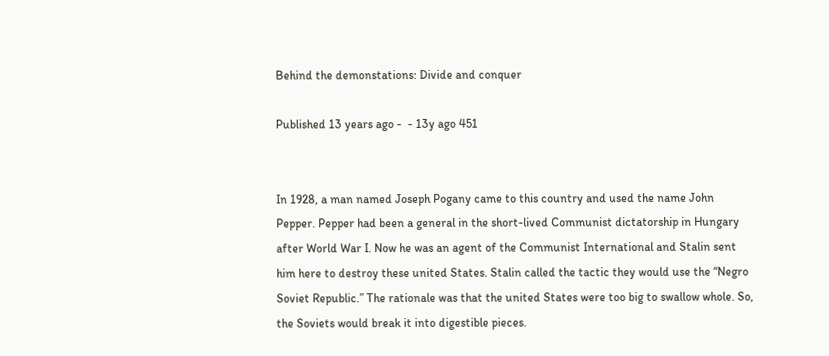Behind the demonstations: Divide and conquer

Published 13 years ago -  - 13y ago 451


In 1928, a man named Joseph Pogany came to this country and used the name John Pepper. Pepper had been a general in the short-lived Communist dictatorship in Hungary after World War I. Now he was an agent of the Communist International and Stalin sent him here to destroy these united States. Stalin called the tactic they would use the “Negro Soviet Republic.” The rationale was that the united States were too big to swallow whole. So, the Soviets would break it into digestible pieces.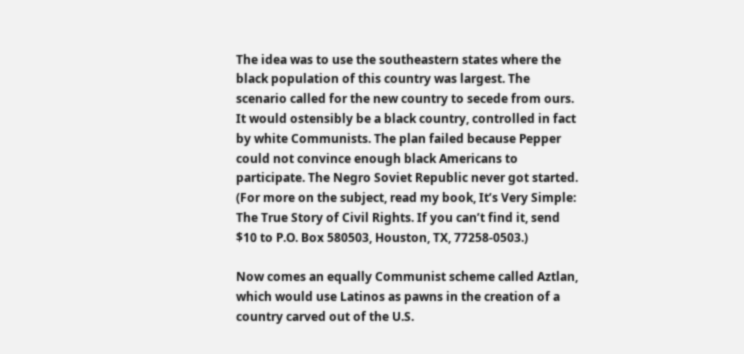The idea was to use the southeastern states where the black population of this country was largest. The scenario called for the new country to secede from ours. It would ostensibly be a black country, controlled in fact by white Communists. The plan failed because Pepper could not convince enough black Americans to participate. The Negro Soviet Republic never got started. (For more on the subject, read my book, It’s Very Simple: The True Story of Civil Rights. If you can’t find it, send $10 to P.O. Box 580503, Houston, TX, 77258-0503.)

Now comes an equally Communist scheme called Aztlan, which would use Latinos as pawns in the creation of a country carved out of the U.S.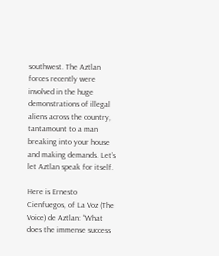southwest. The Aztlan forces recently were involved in the huge demonstrations of illegal aliens across the country, tantamount to a man breaking into your house and making demands. Let’s let Aztlan speak for itself.

Here is Ernesto Cienfuegos, of La Voz (The Voice) de Aztlan: “What does the immense success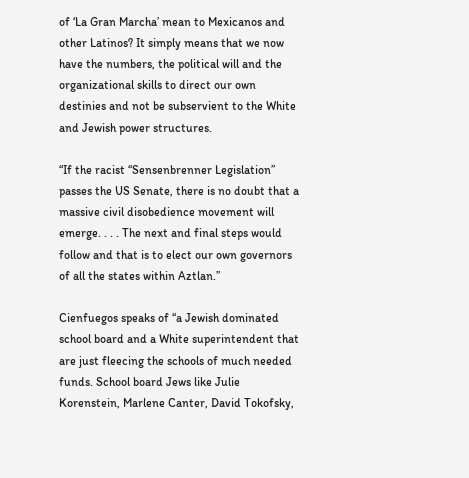of ‘La Gran Marcha’ mean to Mexicanos and other Latinos? It simply means that we now have the numbers, the political will and the organizational skills to direct our own destinies and not be subservient to the White and Jewish power structures.

“If the racist “Sensenbrenner Legislation” passes the US Senate, there is no doubt that a massive civil disobedience movement will emerge. . . . The next and final steps would follow and that is to elect our own governors of all the states within Aztlan.”

Cienfuegos speaks of “a Jewish dominated school board and a White superintendent that are just fleecing the schools of much needed funds. School board Jews like Julie Korenstein, Marlene Canter, David Tokofsky,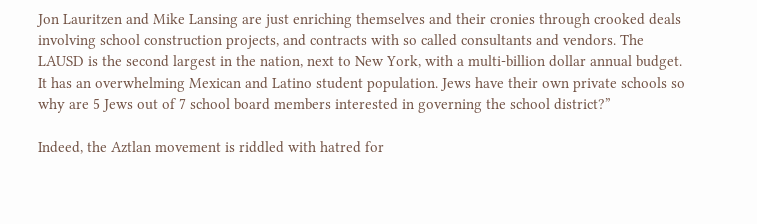Jon Lauritzen and Mike Lansing are just enriching themselves and their cronies through crooked deals involving school construction projects, and contracts with so called consultants and vendors. The LAUSD is the second largest in the nation, next to New York, with a multi-billion dollar annual budget. It has an overwhelming Mexican and Latino student population. Jews have their own private schools so why are 5 Jews out of 7 school board members interested in governing the school district?”

Indeed, the Aztlan movement is riddled with hatred for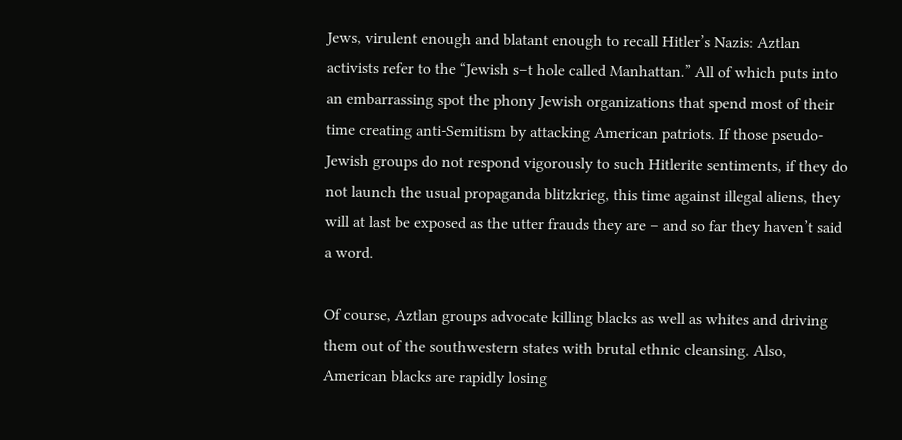Jews, virulent enough and blatant enough to recall Hitler’s Nazis: Aztlan activists refer to the “Jewish s–t hole called Manhattan.” All of which puts into an embarrassing spot the phony Jewish organizations that spend most of their time creating anti-Semitism by attacking American patriots. If those pseudo-Jewish groups do not respond vigorously to such Hitlerite sentiments, if they do not launch the usual propaganda blitzkrieg, this time against illegal aliens, they will at last be exposed as the utter frauds they are – and so far they haven’t said a word.

Of course, Aztlan groups advocate killing blacks as well as whites and driving them out of the southwestern states with brutal ethnic cleansing. Also, American blacks are rapidly losing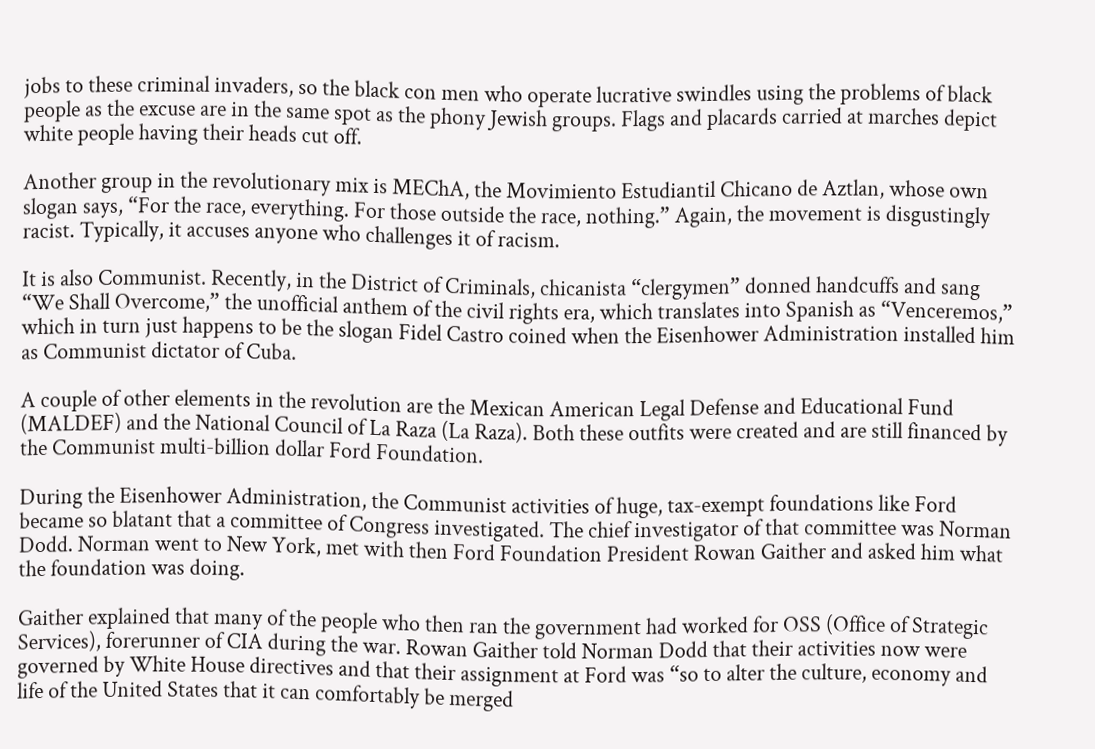jobs to these criminal invaders, so the black con men who operate lucrative swindles using the problems of black people as the excuse are in the same spot as the phony Jewish groups. Flags and placards carried at marches depict white people having their heads cut off.

Another group in the revolutionary mix is MEChA, the Movimiento Estudiantil Chicano de Aztlan, whose own slogan says, “For the race, everything. For those outside the race, nothing.” Again, the movement is disgustingly racist. Typically, it accuses anyone who challenges it of racism.

It is also Communist. Recently, in the District of Criminals, chicanista “clergymen” donned handcuffs and sang “We Shall Overcome,” the unofficial anthem of the civil rights era, which translates into Spanish as “Venceremos,” which in turn just happens to be the slogan Fidel Castro coined when the Eisenhower Administration installed him as Communist dictator of Cuba.

A couple of other elements in the revolution are the Mexican American Legal Defense and Educational Fund (MALDEF) and the National Council of La Raza (La Raza). Both these outfits were created and are still financed by the Communist multi-billion dollar Ford Foundation.

During the Eisenhower Administration, the Communist activities of huge, tax-exempt foundations like Ford became so blatant that a committee of Congress investigated. The chief investigator of that committee was Norman Dodd. Norman went to New York, met with then Ford Foundation President Rowan Gaither and asked him what the foundation was doing.

Gaither explained that many of the people who then ran the government had worked for OSS (Office of Strategic Services), forerunner of CIA during the war. Rowan Gaither told Norman Dodd that their activities now were governed by White House directives and that their assignment at Ford was “so to alter the culture, economy and life of the United States that it can comfortably be merged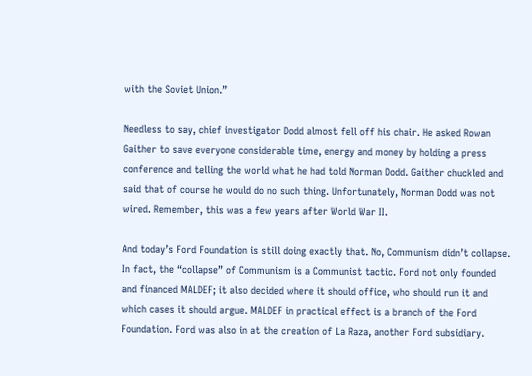with the Soviet Union.”

Needless to say, chief investigator Dodd almost fell off his chair. He asked Rowan Gaither to save everyone considerable time, energy and money by holding a press conference and telling the world what he had told Norman Dodd. Gaither chuckled and said that of course he would do no such thing. Unfortunately, Norman Dodd was not wired. Remember, this was a few years after World War II.

And today’s Ford Foundation is still doing exactly that. No, Communism didn’t collapse. In fact, the “collapse” of Communism is a Communist tactic. Ford not only founded and financed MALDEF; it also decided where it should office, who should run it and which cases it should argue. MALDEF in practical effect is a branch of the Ford Foundation. Ford was also in at the creation of La Raza, another Ford subsidiary.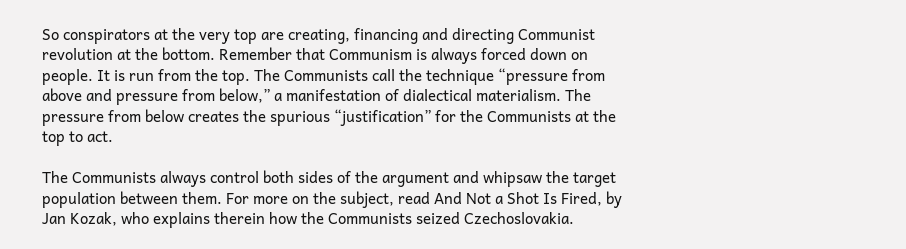So conspirators at the very top are creating, financing and directing Communist revolution at the bottom. Remember that Communism is always forced down on people. It is run from the top. The Communists call the technique “pressure from above and pressure from below,” a manifestation of dialectical materialism. The pressure from below creates the spurious “justification” for the Communists at the top to act.

The Communists always control both sides of the argument and whipsaw the target population between them. For more on the subject, read And Not a Shot Is Fired, by Jan Kozak, who explains therein how the Communists seized Czechoslovakia.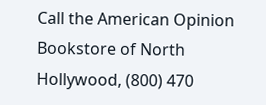Call the American Opinion Bookstore of North Hollywood, (800) 470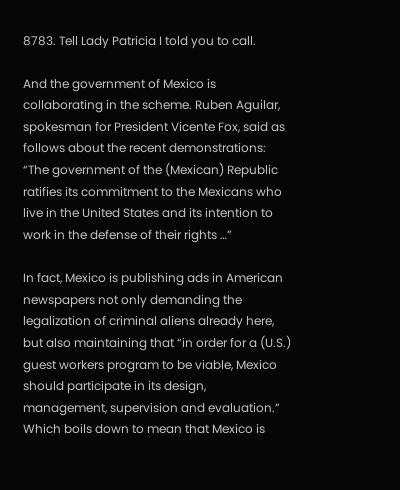8783. Tell Lady Patricia I told you to call.

And the government of Mexico is collaborating in the scheme. Ruben Aguilar, spokesman for President Vicente Fox, said as follows about the recent demonstrations: “The government of the (Mexican) Republic ratifies its commitment to the Mexicans who live in the United States and its intention to work in the defense of their rights …”

In fact, Mexico is publishing ads in American newspapers not only demanding the legalization of criminal aliens already here, but also maintaining that “in order for a (U.S.) guest workers program to be viable, Mexico should participate in its design, management, supervision and evaluation.” Which boils down to mean that Mexico is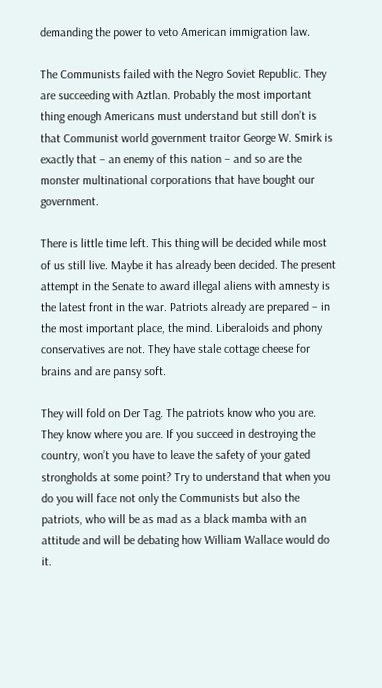demanding the power to veto American immigration law.

The Communists failed with the Negro Soviet Republic. They are succeeding with Aztlan. Probably the most important thing enough Americans must understand but still don’t is that Communist world government traitor George W. Smirk is exactly that – an enemy of this nation – and so are the monster multinational corporations that have bought our government.

There is little time left. This thing will be decided while most of us still live. Maybe it has already been decided. The present attempt in the Senate to award illegal aliens with amnesty is the latest front in the war. Patriots already are prepared – in the most important place, the mind. Liberaloids and phony conservatives are not. They have stale cottage cheese for brains and are pansy soft.

They will fold on Der Tag. The patriots know who you are. They know where you are. If you succeed in destroying the country, won’t you have to leave the safety of your gated strongholds at some point? Try to understand that when you do you will face not only the Communists but also the patriots, who will be as mad as a black mamba with an attitude and will be debating how William Wallace would do it.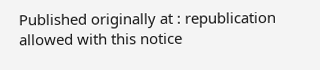Published originally at : republication allowed with this notice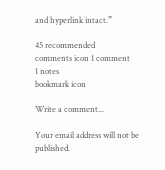and hyperlink intact.”

45 recommended
comments icon 1 comment
1 notes
bookmark icon

Write a comment...

Your email address will not be published.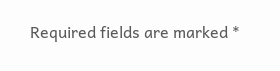Required fields are marked *